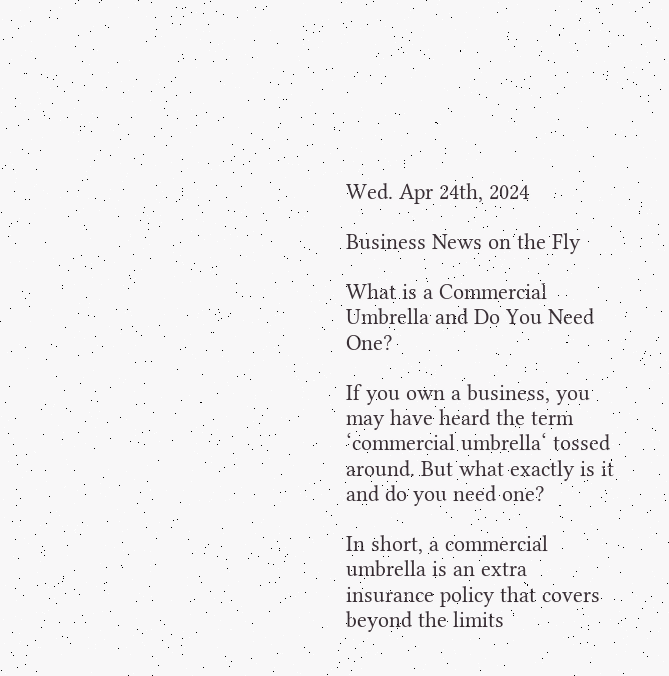Wed. Apr 24th, 2024

Business News on the Fly

What is a Commercial Umbrella and Do You Need One?

If you own a business, you may have heard the term ‘commercial umbrella‘ tossed around. But what exactly is it and do you need one?

In short, a commercial umbrella is an extra insurance policy that covers beyond the limits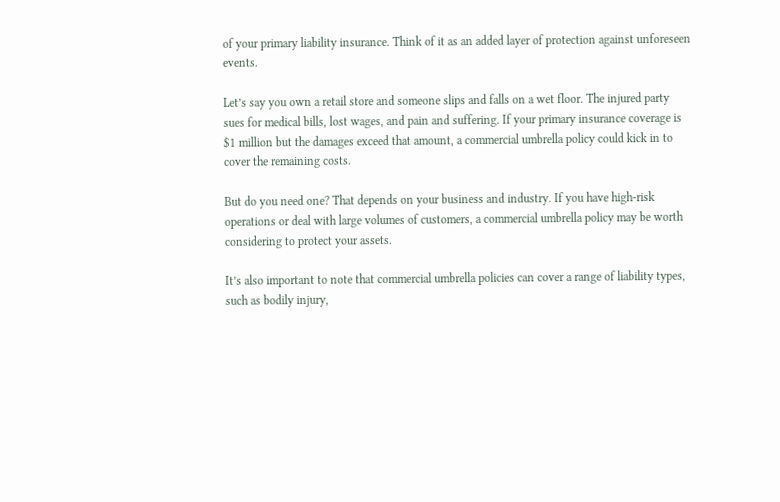of your primary liability insurance. Think of it as an added layer of protection against unforeseen events.

Let’s say you own a retail store and someone slips and falls on a wet floor. The injured party sues for medical bills, lost wages, and pain and suffering. If your primary insurance coverage is $1 million but the damages exceed that amount, a commercial umbrella policy could kick in to cover the remaining costs.

But do you need one? That depends on your business and industry. If you have high-risk operations or deal with large volumes of customers, a commercial umbrella policy may be worth considering to protect your assets.

It’s also important to note that commercial umbrella policies can cover a range of liability types, such as bodily injury,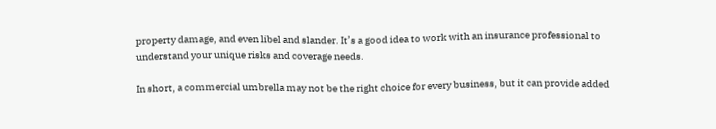property damage, and even libel and slander. It’s a good idea to work with an insurance professional to understand your unique risks and coverage needs.

In short, a commercial umbrella may not be the right choice for every business, but it can provide added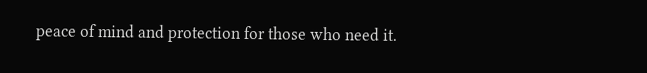peace of mind and protection for those who need it.